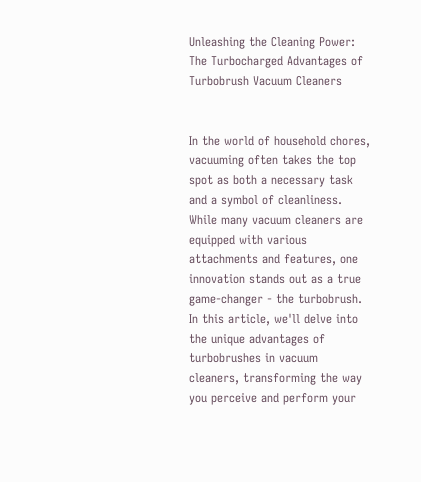Unleashing the Cleaning Power: The Turbocharged Advantages of Turbobrush Vacuum Cleaners


In the world of household chores, vacuuming often takes the top spot as both a necessary task and a symbol of cleanliness. While many vacuum cleaners are equipped with various attachments and features, one innovation stands out as a true game-changer - the turbobrush. In this article, we'll delve into the unique advantages of turbobrushes in vacuum cleaners, transforming the way you perceive and perform your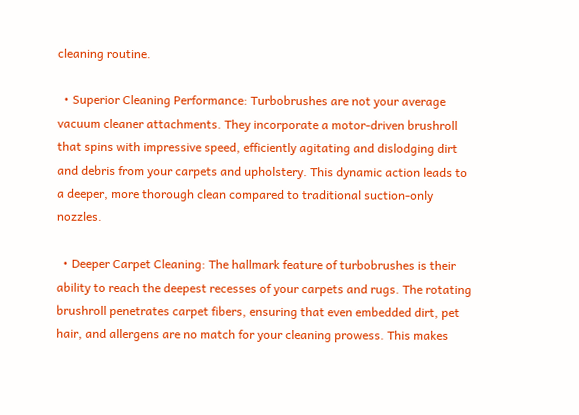cleaning routine.

  • Superior Cleaning Performance: Turbobrushes are not your average vacuum cleaner attachments. They incorporate a motor-driven brushroll that spins with impressive speed, efficiently agitating and dislodging dirt and debris from your carpets and upholstery. This dynamic action leads to a deeper, more thorough clean compared to traditional suction-only nozzles.

  • Deeper Carpet Cleaning: The hallmark feature of turbobrushes is their ability to reach the deepest recesses of your carpets and rugs. The rotating brushroll penetrates carpet fibers, ensuring that even embedded dirt, pet hair, and allergens are no match for your cleaning prowess. This makes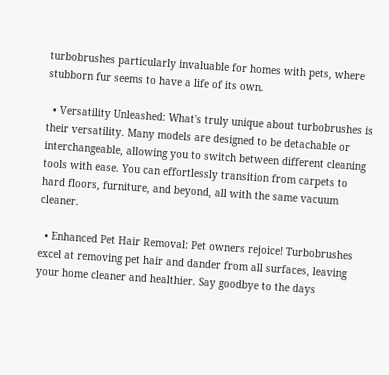turbobrushes particularly invaluable for homes with pets, where stubborn fur seems to have a life of its own.

  • Versatility Unleashed: What's truly unique about turbobrushes is their versatility. Many models are designed to be detachable or interchangeable, allowing you to switch between different cleaning tools with ease. You can effortlessly transition from carpets to hard floors, furniture, and beyond, all with the same vacuum cleaner.

  • Enhanced Pet Hair Removal: Pet owners rejoice! Turbobrushes excel at removing pet hair and dander from all surfaces, leaving your home cleaner and healthier. Say goodbye to the days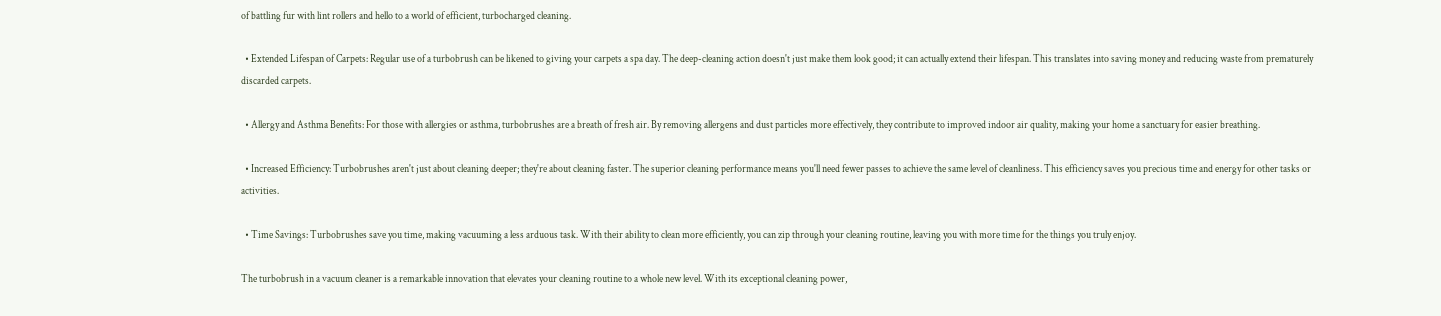of battling fur with lint rollers and hello to a world of efficient, turbocharged cleaning.

  • Extended Lifespan of Carpets: Regular use of a turbobrush can be likened to giving your carpets a spa day. The deep-cleaning action doesn't just make them look good; it can actually extend their lifespan. This translates into saving money and reducing waste from prematurely discarded carpets.

  • Allergy and Asthma Benefits: For those with allergies or asthma, turbobrushes are a breath of fresh air. By removing allergens and dust particles more effectively, they contribute to improved indoor air quality, making your home a sanctuary for easier breathing.

  • Increased Efficiency: Turbobrushes aren't just about cleaning deeper; they're about cleaning faster. The superior cleaning performance means you'll need fewer passes to achieve the same level of cleanliness. This efficiency saves you precious time and energy for other tasks or activities.

  • Time Savings: Turbobrushes save you time, making vacuuming a less arduous task. With their ability to clean more efficiently, you can zip through your cleaning routine, leaving you with more time for the things you truly enjoy.

The turbobrush in a vacuum cleaner is a remarkable innovation that elevates your cleaning routine to a whole new level. With its exceptional cleaning power,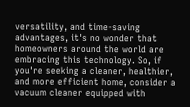versatility, and time-saving advantages, it's no wonder that homeowners around the world are embracing this technology. So, if you're seeking a cleaner, healthier, and more efficient home, consider a vacuum cleaner equipped with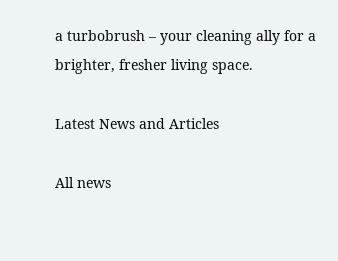a turbobrush – your cleaning ally for a brighter, fresher living space.

Latest News and Articles

All news